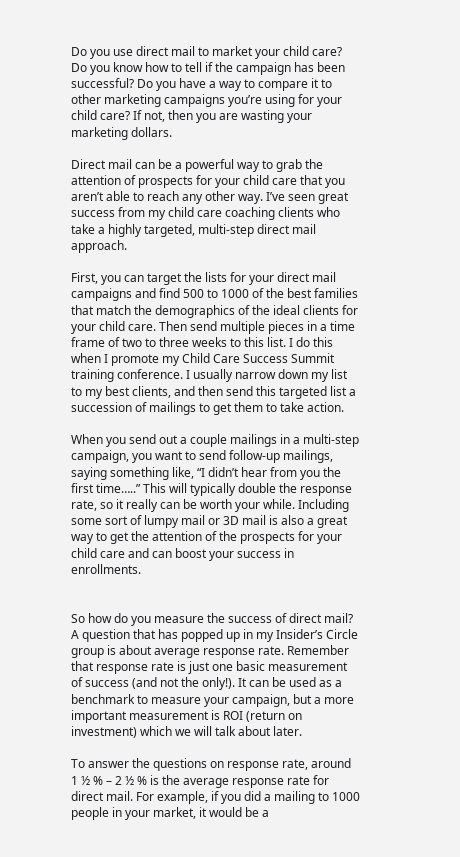Do you use direct mail to market your child care? Do you know how to tell if the campaign has been successful? Do you have a way to compare it to other marketing campaigns you’re using for your child care? If not, then you are wasting your marketing dollars.

Direct mail can be a powerful way to grab the attention of prospects for your child care that you aren’t able to reach any other way. I’ve seen great success from my child care coaching clients who take a highly targeted, multi-step direct mail approach.

First, you can target the lists for your direct mail campaigns and find 500 to 1000 of the best families that match the demographics of the ideal clients for your child care. Then send multiple pieces in a time frame of two to three weeks to this list. I do this when I promote my Child Care Success Summit training conference. I usually narrow down my list to my best clients, and then send this targeted list a succession of mailings to get them to take action.

When you send out a couple mailings in a multi-step campaign, you want to send follow-up mailings, saying something like, “I didn’t hear from you the first time…..” This will typically double the response rate, so it really can be worth your while. Including some sort of lumpy mail or 3D mail is also a great way to get the attention of the prospects for your child care and can boost your success in enrollments.


So how do you measure the success of direct mail? A question that has popped up in my Insider’s Circle group is about average response rate. Remember that response rate is just one basic measurement of success (and not the only!). It can be used as a benchmark to measure your campaign, but a more important measurement is ROI (return on investment) which we will talk about later.

To answer the questions on response rate, around 1 ½ % – 2 ½ % is the average response rate for direct mail. For example, if you did a mailing to 1000 people in your market, it would be a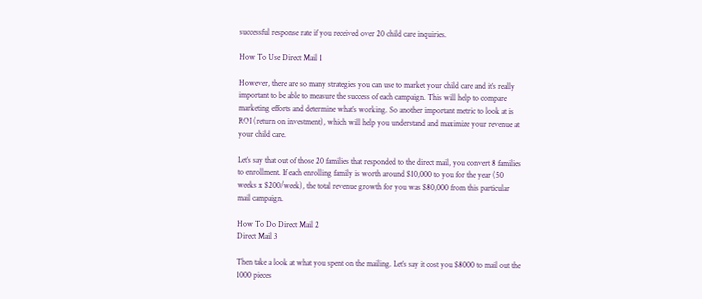successful response rate if you received over 20 child care inquiries.

How To Use Direct Mail 1

However, there are so many strategies you can use to market your child care and it’s really important to be able to measure the success of each campaign. This will help to compare marketing efforts and determine what’s working. So another important metric to look at is ROI (return on investment), which will help you understand and maximize your revenue at your child care.

Let’s say that out of those 20 families that responded to the direct mail, you convert 8 families to enrollment. If each enrolling family is worth around $10,000 to you for the year (50 weeks x $200/week), the total revenue growth for you was $80,000 from this particular mail campaign.

How To Do Direct Mail 2
Direct Mail 3

Then take a look at what you spent on the mailing. Let’s say it cost you $8000 to mail out the 1000 pieces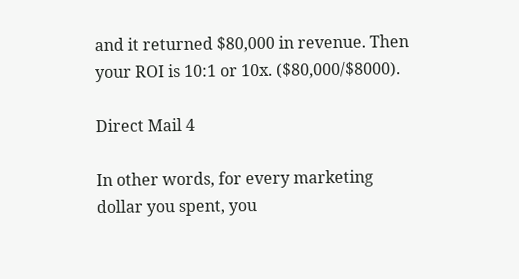and it returned $80,000 in revenue. Then your ROI is 10:1 or 10x. ($80,000/$8000).

Direct Mail 4

In other words, for every marketing dollar you spent, you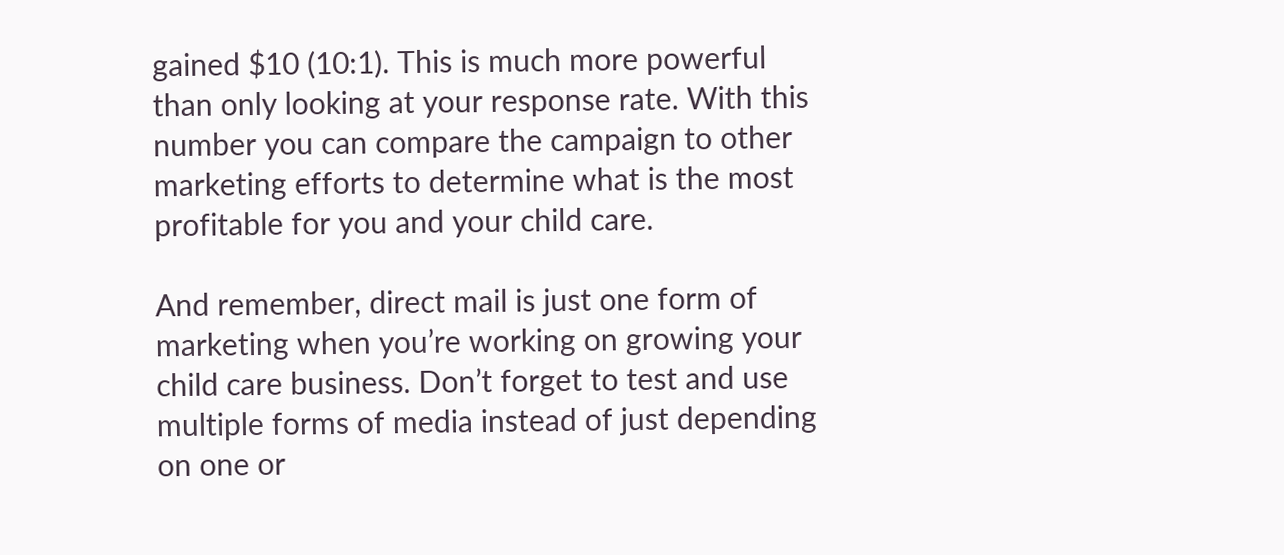gained $10 (10:1). This is much more powerful than only looking at your response rate. With this number you can compare the campaign to other marketing efforts to determine what is the most profitable for you and your child care.

And remember, direct mail is just one form of marketing when you’re working on growing your child care business. Don’t forget to test and use multiple forms of media instead of just depending on one or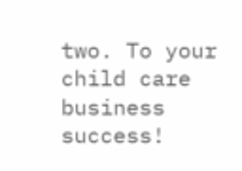two. To your child care business success!